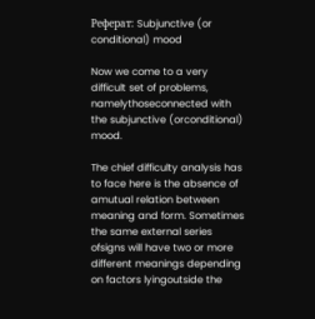Реферат: Subjunctive (or conditional) mood

Now we come to a very difficult set of problems, namelythoseconnected with the subjunctive (orconditional) mood.

The chief difficulty analysis has to face here is the absence of amutual relation between meaning and form. Sometimes the same external series ofsigns will have two or more different meanings depending on factors lyingoutside the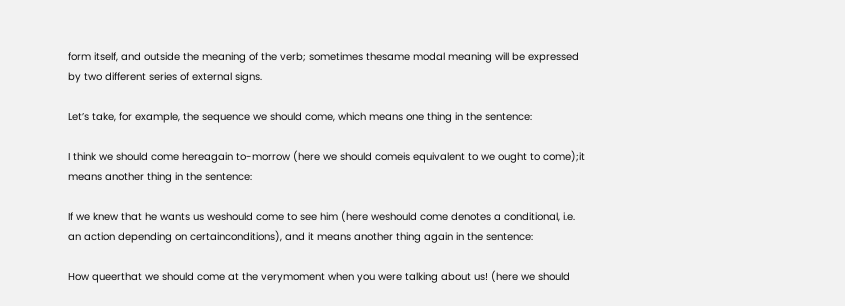form itself, and outside the meaning of the verb; sometimes thesame modal meaning will be expressed by two different series of external signs.

Let’s take, for example, the sequence we should come, which means one thing in the sentence:

I think we should come hereagain to-morrow (here we should comeis equivalent to we ought to come);it means another thing in the sentence:

If we knew that he wants us weshould come to see him (here weshould come denotes a conditional, i.e. an action depending on certainconditions), and it means another thing again in the sentence:

How queerthat we should come at the verymoment when you were talking about us! (here we should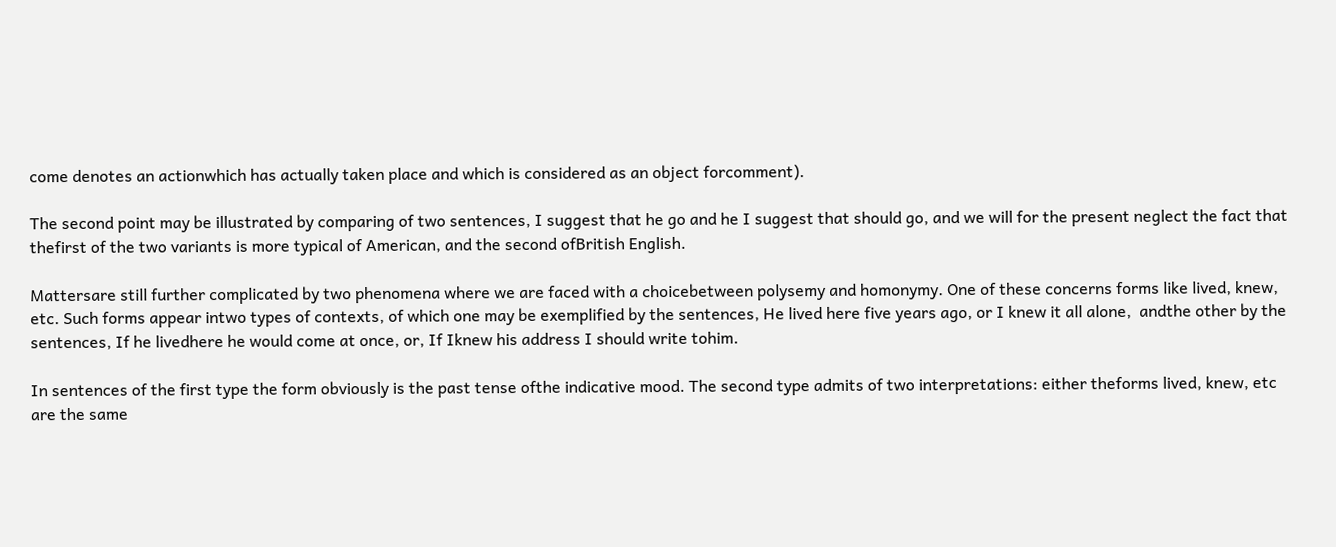come denotes an actionwhich has actually taken place and which is considered as an object forcomment).

The second point may be illustrated by comparing of two sentences, I suggest that he go and he I suggest that should go, and we will for the present neglect the fact that thefirst of the two variants is more typical of American, and the second ofBritish English.

Mattersare still further complicated by two phenomena where we are faced with a choicebetween polysemy and homonymy. One of these concerns forms like lived, knew, etc. Such forms appear intwo types of contexts, of which one may be exemplified by the sentences, He lived here five years ago, or I knew it all alone,  andthe other by the sentences, If he livedhere he would come at once, or, If Iknew his address I should write tohim.

In sentences of the first type the form obviously is the past tense ofthe indicative mood. The second type admits of two interpretations: either theforms lived, knew, etc are the same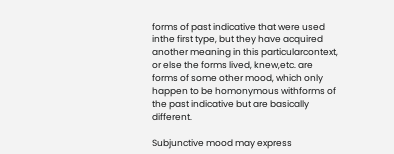forms of past indicative that were used inthe first type, but they have acquired another meaning in this particularcontext, or else the forms lived, knew,etc. are forms of some other mood, which only happen to be homonymous withforms of the past indicative but are basically different.

Subjunctive mood may express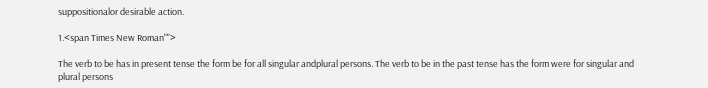suppositionalor desirable action.

1.<span Times New Roman"">

The verb to be has in present tense the form be for all singular andplural persons. The verb to be in the past tense has the form were for singular and plural persons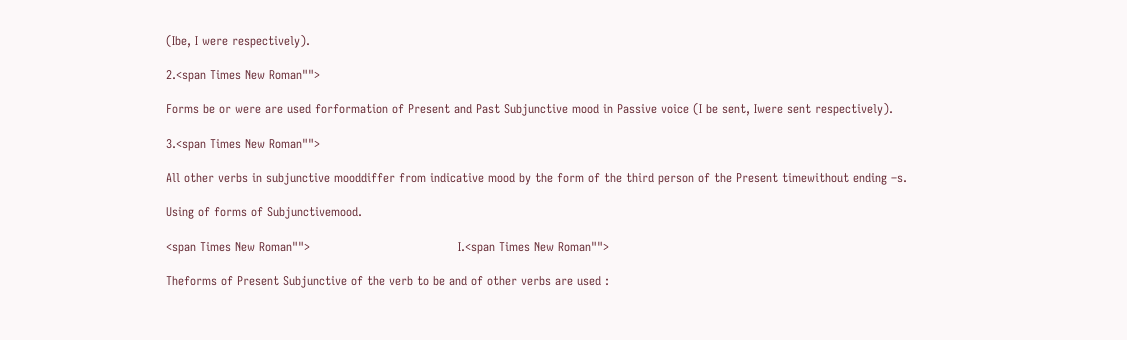(Ibe, I were respectively).

2.<span Times New Roman"">

Forms be or were are used forformation of Present and Past Subjunctive mood in Passive voice (I be sent, Iwere sent respectively).

3.<span Times New Roman"">

All other verbs in subjunctive mooddiffer from indicative mood by the form of the third person of the Present timewithout ending –s.

Using of forms of Subjunctivemood.

<span Times New Roman"">                                     I.<span Times New Roman"">

Theforms of Present Subjunctive of the verb to be and of other verbs are used :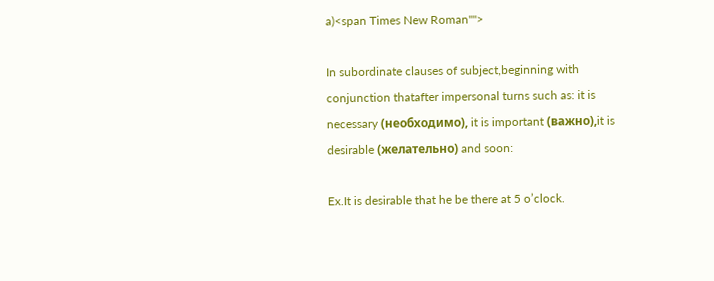a)<span Times New Roman"">

In subordinate clauses of subject,beginning with conjunction thatafter impersonal turns such as: it is necessary (необходимо), it is important (важно),it is desirable (желательно) and soon:

Ex.It is desirable that he be there at 5 o’clock.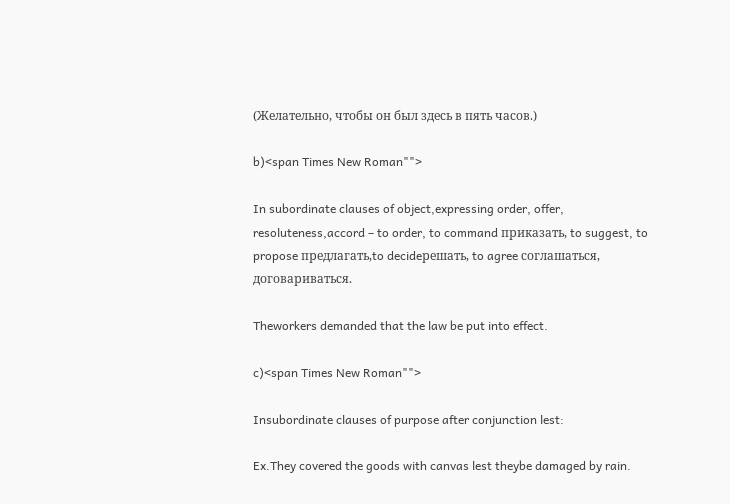(Желательно, чтобы он был здесь в пять часов.)

b)<span Times New Roman"">

In subordinate clauses of object,expressing order, offer, resoluteness,accord – to order, to command приказать, to suggest, to propose предлагать,to decideрешать, to agree соглашаться, договариваться.

Theworkers demanded that the law be put into effect.

c)<span Times New Roman"">

Insubordinate clauses of purpose after conjunction lest:

Ex.They covered the goods with canvas lest theybe damaged by rain.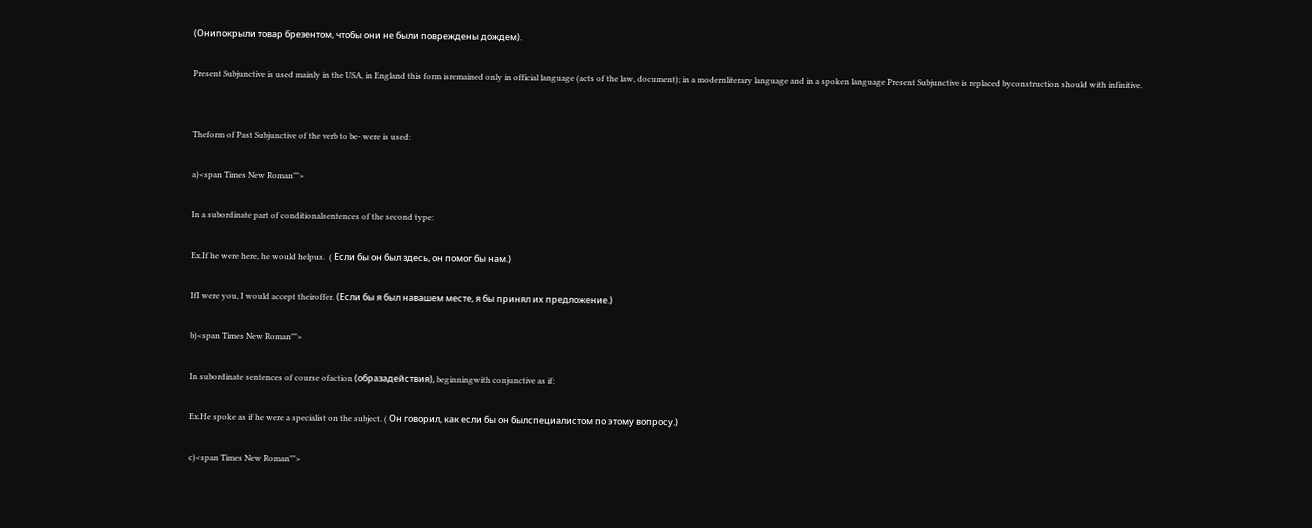(Онипокрыли товар брезентом, чтобы они не были повреждены дождем).

Present Subjunctive is used mainly in the USA, in England this form isremained only in official language (acts of the law, document); in a modernliterary language and in a spoken language Present Subjunctive is replaced byconstruction should with infinitive.


Theform of Past Subjunctive of the verb to be- were is used:

a)<span Times New Roman"">

In a subordinate part of conditionalsentences of the second type:

Ex.If he were here, he would helpus.  ( Если бы он был здесь, он помог бы нам.)

IfI were you, I would accept theiroffer. (Если бы я был навашем месте, я бы принял их предложение.)

b)<span Times New Roman"">

In subordinate sentences of course ofaction (образадействия), beginningwith conjunctive as if:

Ex.He spoke as if he were a specialist on the subject. ( Он говорил, как если бы он былспециалистом по этому вопросу.)

c)<span Times New Roman"">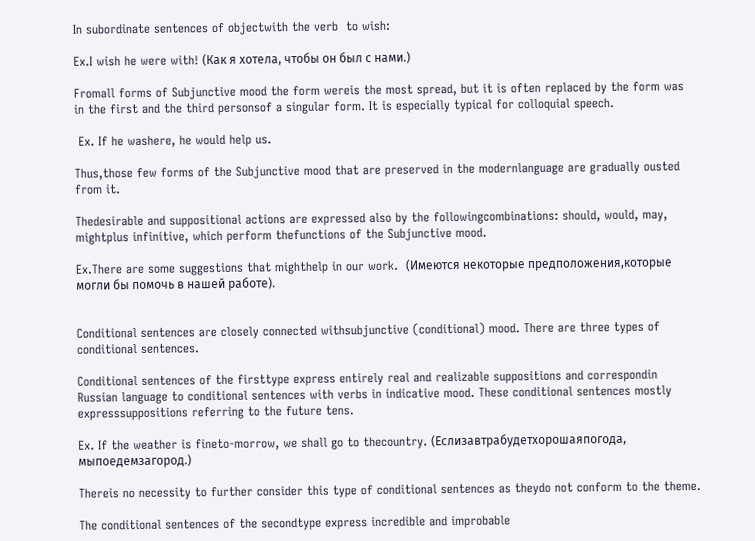In subordinate sentences of objectwith the verb  to wish:

Ex.I wish he were with! (Как я хотела, чтобы он был с нами.)

Fromall forms of Subjunctive mood the form wereis the most spread, but it is often replaced by the form was in the first and the third personsof a singular form. It is especially typical for colloquial speech.

 Ex. If he washere, he would help us.

Thus,those few forms of the Subjunctive mood that are preserved in the modernlanguage are gradually ousted from it.

Thedesirable and suppositional actions are expressed also by the followingcombinations: should, would, may, mightplus infinitive, which perform thefunctions of the Subjunctive mood.

Ex.There are some suggestions that mighthelp in our work.  (Имеются некоторые предположения,которые могли бы помочь в нашей работе).


Conditional sentences are closely connected withsubjunctive (conditional) mood. There are three types of conditional sentences.

Conditional sentences of the firsttype express entirely real and realizable suppositions and correspondin Russian language to conditional sentences with verbs in indicative mood. These conditional sentences mostly expresssuppositions referring to the future tens.

Ex. If the weather is fineto-morrow, we shall go to thecountry. (Еслизавтрабудетхорошаяпогода, мыпоедемзагород.)

Thereis no necessity to further consider this type of conditional sentences as theydo not conform to the theme.

The conditional sentences of the secondtype express incredible and improbable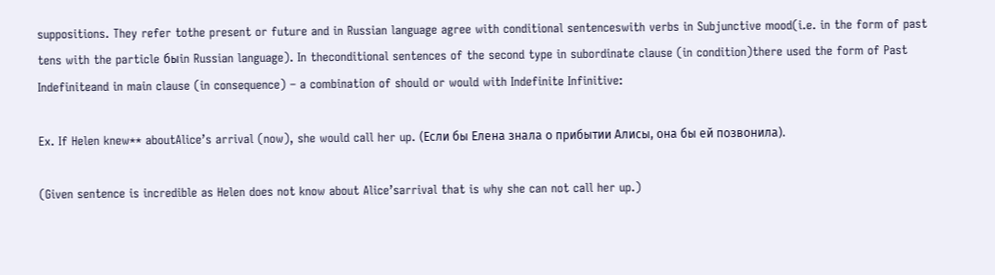suppositions. They refer tothe present or future and in Russian language agree with conditional sentenceswith verbs in Subjunctive mood(i.e. in the form of past tens with the particle быin Russian language). In theconditional sentences of the second type in subordinate clause (in condition)there used the form of Past Indefiniteand in main clause (in consequence) – a combination of should or would with Indefinite Infinitive:

Ex. If Helen knew** aboutAlice’s arrival (now), she would call her up. (Если бы Елена знала о прибытии Алисы, она бы ей позвонила).

(Given sentence is incredible as Helen does not know about Alice’sarrival that is why she can not call her up.)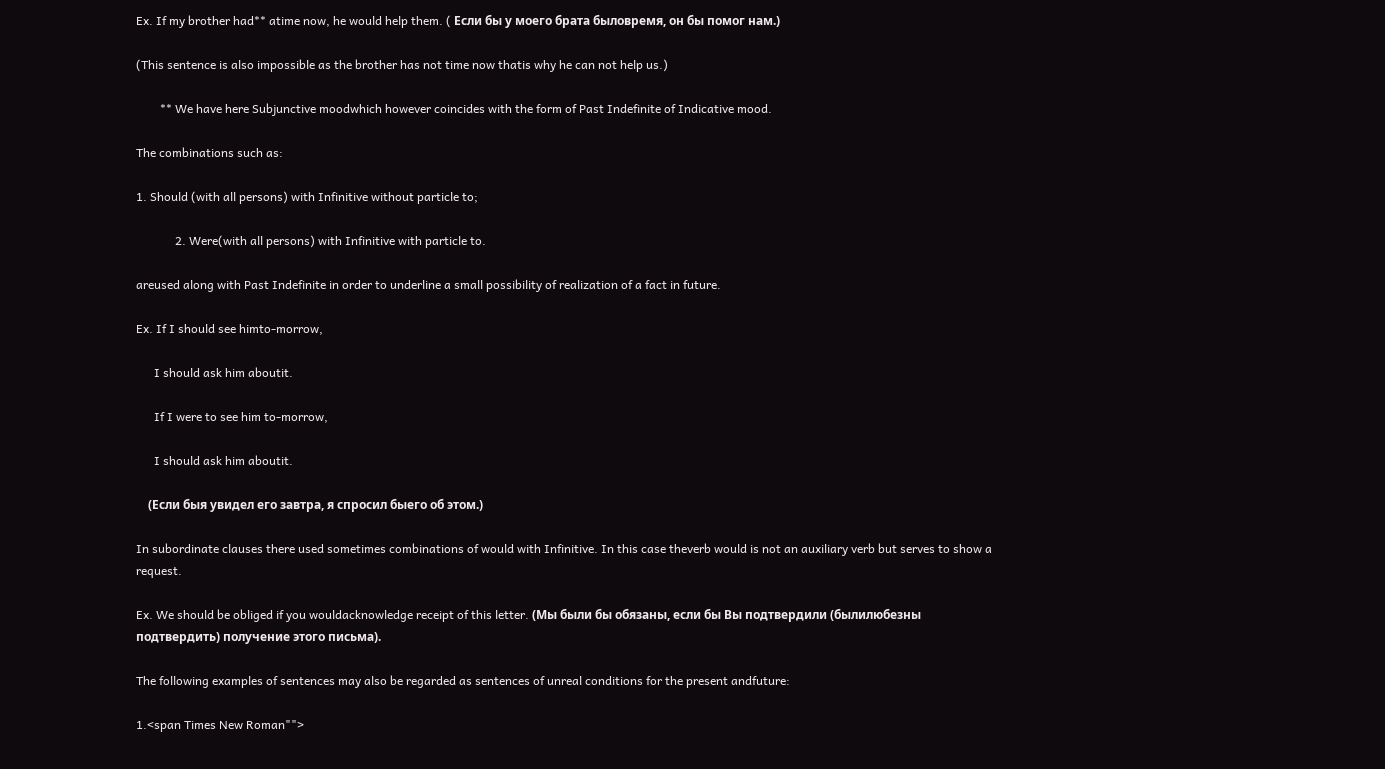Ex. If my brother had** atime now, he would help them. ( Если бы у моего брата быловремя, он бы помог нам.)

(This sentence is also impossible as the brother has not time now thatis why he can not help us.)

        ** We have here Subjunctive moodwhich however coincides with the form of Past Indefinite of Indicative mood.

The combinations such as:

1. Should (with all persons) with Infinitive without particle to;

             2. Were(with all persons) with Infinitive with particle to.

areused along with Past Indefinite in order to underline a small possibility of realization of a fact in future.

Ex. If I should see himto-morrow,

      I should ask him aboutit.

      If I were to see him to-morrow,

      I should ask him aboutit.

    (Если быя увидел его завтра, я спросил быего об этом.)

In subordinate clauses there used sometimes combinations of would with Infinitive. In this case theverb would is not an auxiliary verb but serves to show a request.

Ex. We should be obliged if you wouldacknowledge receipt of this letter. (Мы были бы обязаны, если бы Вы подтвердили (былилюбезны подтвердить) получение этого письма).

The following examples of sentences may also be regarded as sentences of unreal conditions for the present andfuture:

1.<span Times New Roman"">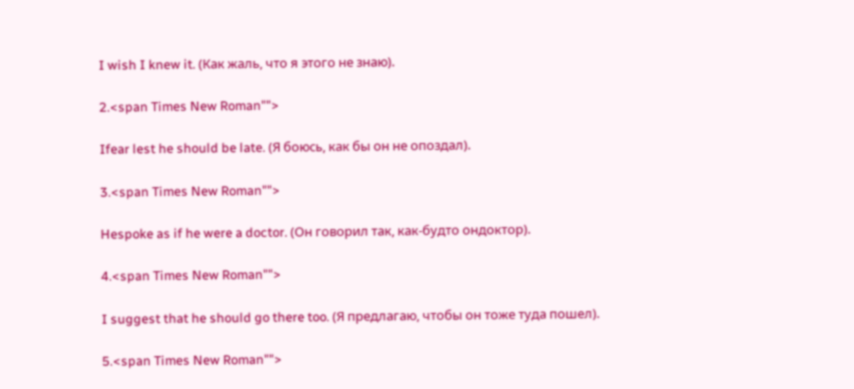I wish I knew it. (Как жаль, что я этого не знаю).

2.<span Times New Roman"">

Ifear lest he should be late. (Я боюсь, как бы он не опоздал).

3.<span Times New Roman"">

Hespoke as if he were a doctor. (Он говорил так, как-будто ондоктор).

4.<span Times New Roman"">

I suggest that he should go there too. (Я предлагаю, чтобы он тоже туда пошел).

5.<span Times New Roman"">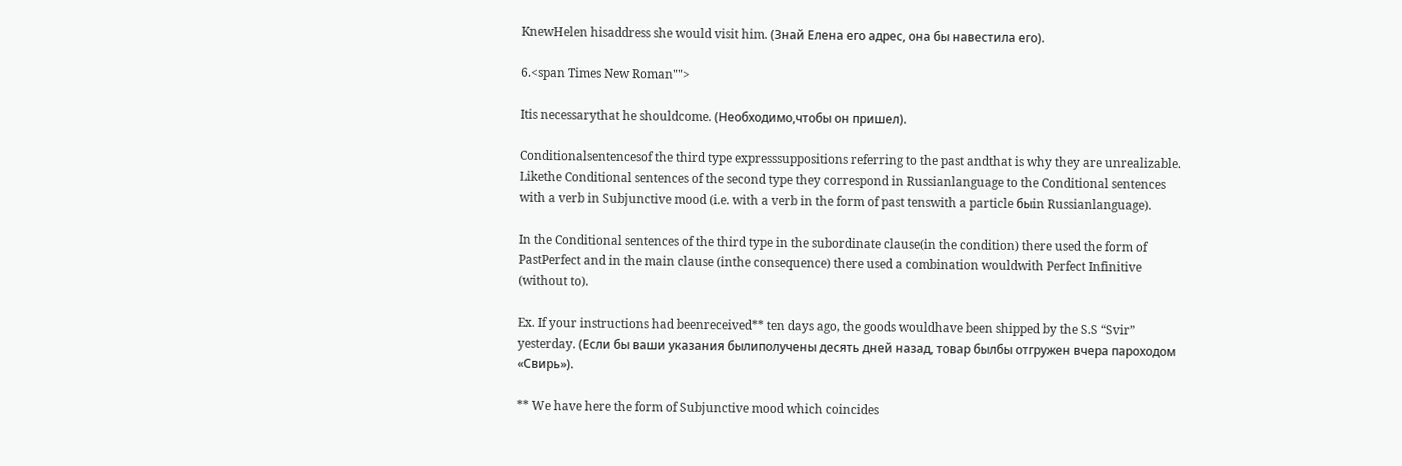KnewHelen hisaddress she would visit him. (Знай Елена его адрес, она бы навестила его).

6.<span Times New Roman"">

Itis necessarythat he shouldcome. (Необходимо,чтобы он пришел).

Conditionalsentencesof the third type expresssuppositions referring to the past andthat is why they are unrealizable. Likethe Conditional sentences of the second type they correspond in Russianlanguage to the Conditional sentences with a verb in Subjunctive mood (i.e. with a verb in the form of past tenswith a particle быin Russianlanguage).

In the Conditional sentences of the third type in the subordinate clause(in the condition) there used the form of PastPerfect and in the main clause (inthe consequence) there used a combination wouldwith Perfect Infinitive (without to).

Ex. If your instructions had beenreceived** ten days ago, the goods wouldhave been shipped by the S.S “Svir” yesterday. (Если бы ваши указания былиполучены десять дней назад, товар былбы отгружен вчера пароходом «Свирь»).

** We have here the form of Subjunctive mood which coincides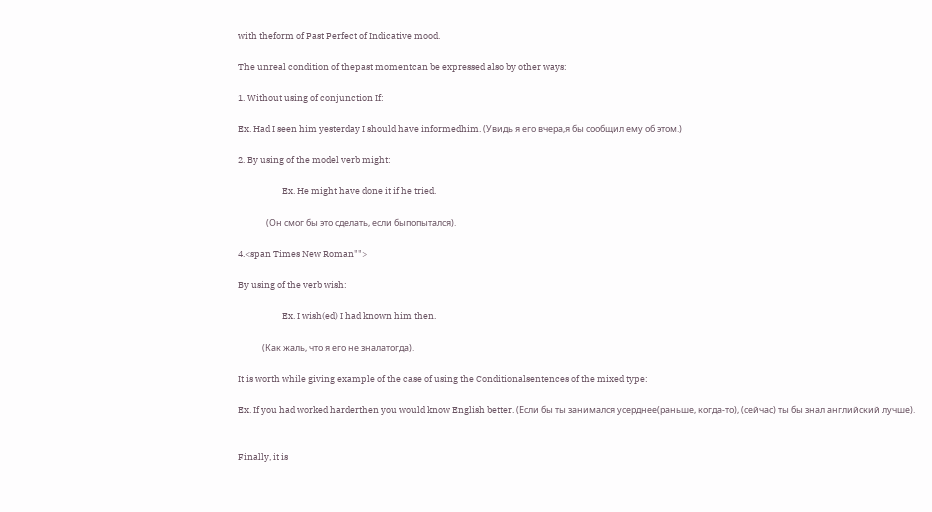with theform of Past Perfect of Indicative mood.

The unreal condition of thepast momentcan be expressed also by other ways:

1. Without using of conjunction If:

Ex. Had I seen him yesterday I should have informedhim. (Увидь я его вчера,я бы сообщил ему об этом.)

2. By using of the model verb might:

                      Ex. He might have done it if he tried.

              (Он смог бы это сделать, если быпопытался).

4.<span Times New Roman"">

By using of the verb wish:

                      Ex. I wish(ed) I had known him then.

            (Как жаль, что я его не зналатогда).

It is worth while giving example of the case of using the Conditionalsentences of the mixed type:

Ex. If you had worked harderthen you would know English better. (Если бы ты занимался усерднее(раньше, когда-то), (сейчас) ты бы знал английский лучше).


Finally, it is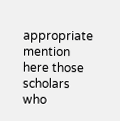appropriate mention here those scholars who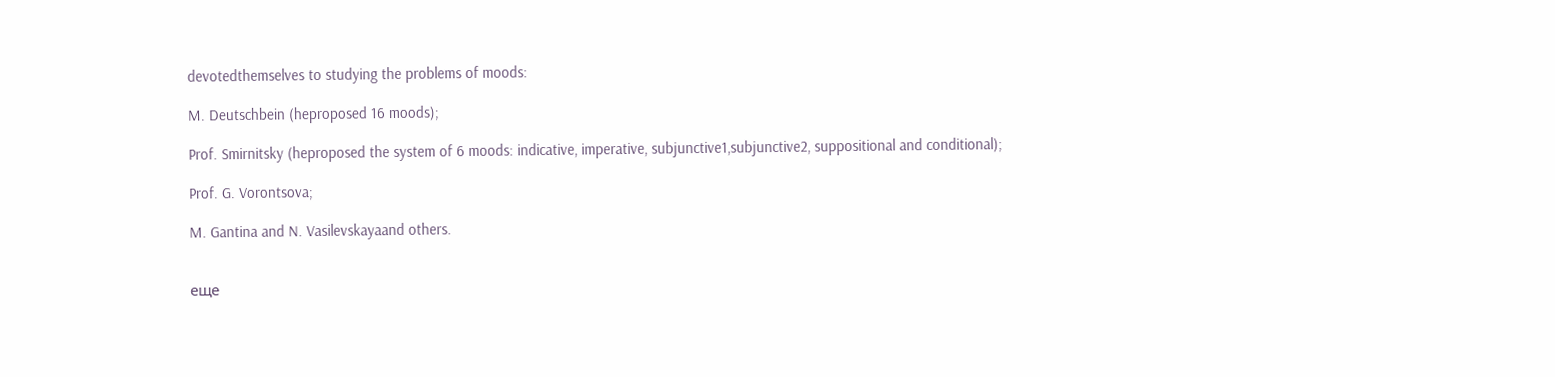devotedthemselves to studying the problems of moods:

M. Deutschbein (heproposed 16 moods);

Prof. Smirnitsky (heproposed the system of 6 moods: indicative, imperative, subjunctive1,subjunctive2, suppositional and conditional);

Prof. G. Vorontsova;

M. Gantina and N. Vasilevskayaand others.


еще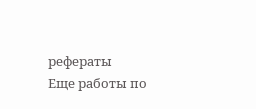рефераты
Еще работы по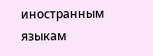иностранным языкам